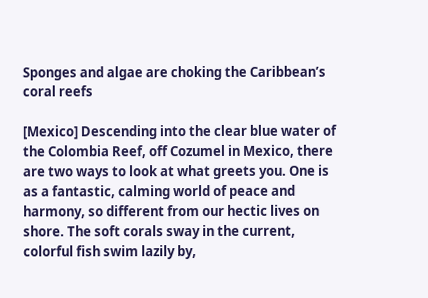Sponges and algae are choking the Caribbean’s coral reefs

[Mexico] Descending into the clear blue water of the Colombia Reef, off Cozumel in Mexico, there are two ways to look at what greets you. One is as a fantastic, calming world of peace and harmony, so different from our hectic lives on shore. The soft corals sway in the current, colorful fish swim lazily by,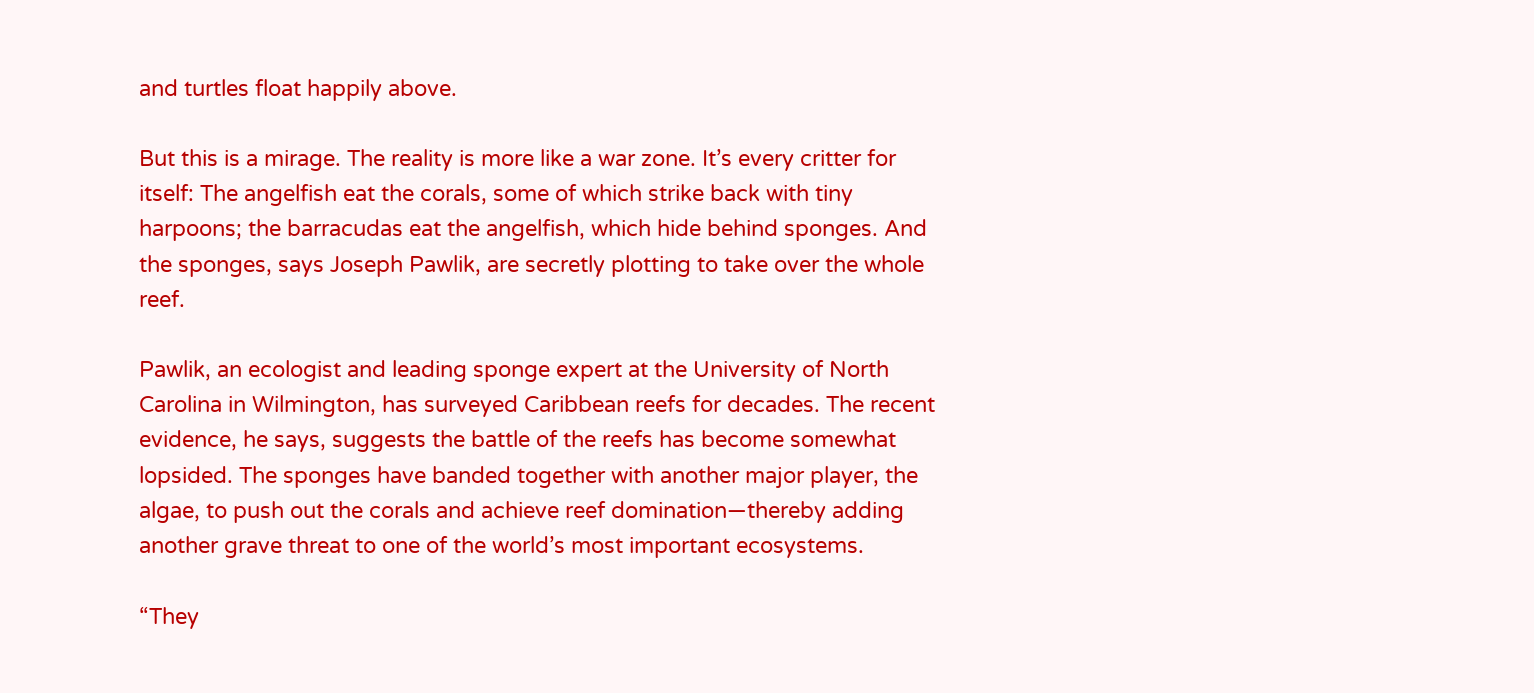and turtles float happily above.

But this is a mirage. The reality is more like a war zone. It’s every critter for itself: The angelfish eat the corals, some of which strike back with tiny harpoons; the barracudas eat the angelfish, which hide behind sponges. And the sponges, says Joseph Pawlik, are secretly plotting to take over the whole reef.

Pawlik, an ecologist and leading sponge expert at the University of North Carolina in Wilmington, has surveyed Caribbean reefs for decades. The recent evidence, he says, suggests the battle of the reefs has become somewhat lopsided. The sponges have banded together with another major player, the algae, to push out the corals and achieve reef domination—thereby adding another grave threat to one of the world’s most important ecosystems.

“They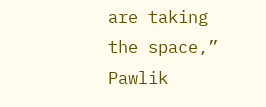are taking the space,” Pawlik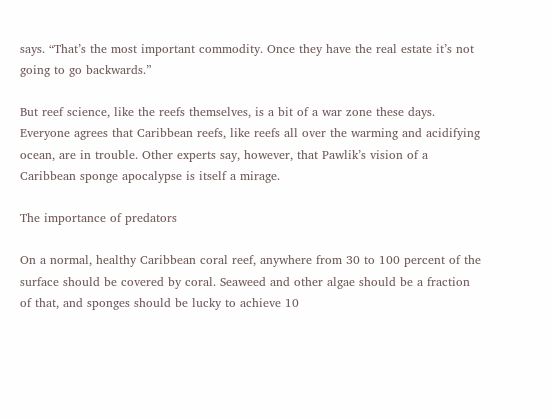says. “That’s the most important commodity. Once they have the real estate it’s not going to go backwards.”

But reef science, like the reefs themselves, is a bit of a war zone these days. Everyone agrees that Caribbean reefs, like reefs all over the warming and acidifying ocean, are in trouble. Other experts say, however, that Pawlik’s vision of a Caribbean sponge apocalypse is itself a mirage.

The importance of predators

On a normal, healthy Caribbean coral reef, anywhere from 30 to 100 percent of the surface should be covered by coral. Seaweed and other algae should be a fraction of that, and sponges should be lucky to achieve 10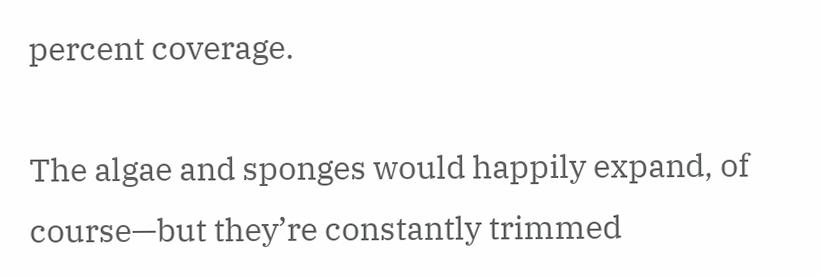percent coverage.

The algae and sponges would happily expand, of course—but they’re constantly trimmed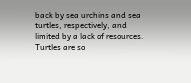back by sea urchins and sea turtles, respectively, and limited by a lack of resources. Turtles are so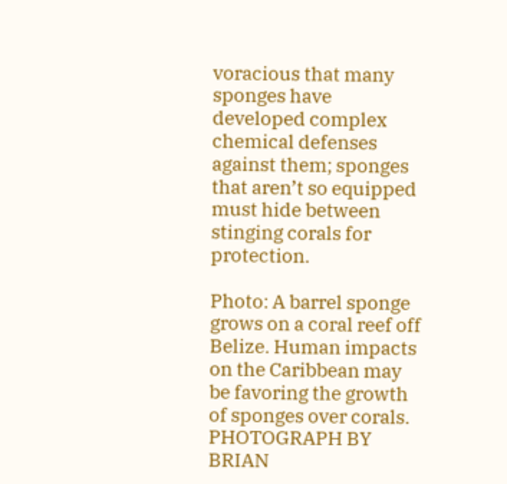voracious that many sponges have developed complex chemical defenses against them; sponges that aren’t so equipped must hide between stinging corals for protection.

Photo: A barrel sponge grows on a coral reef off Belize. Human impacts on the Caribbean may be favoring the growth of sponges over corals. PHOTOGRAPH BY BRIAN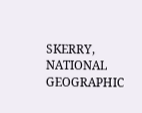SKERRY, NATIONAL GEOGRAPHIC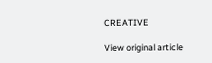CREATIVE

View original article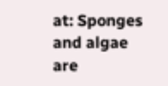at: Sponges and algae are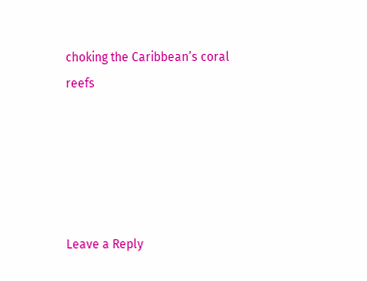choking the Caribbean’s coral reefs





Leave a Reply